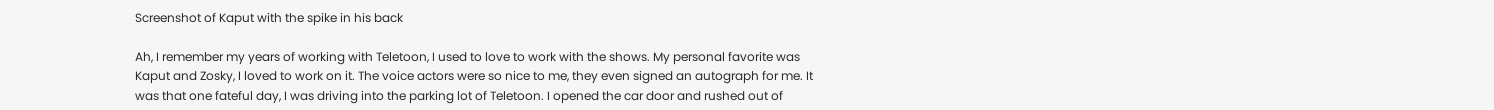Screenshot of Kaput with the spike in his back

Ah, I remember my years of working with Teletoon, I used to love to work with the shows. My personal favorite was Kaput and Zosky, I loved to work on it. The voice actors were so nice to me, they even signed an autograph for me. It was that one fateful day, I was driving into the parking lot of Teletoon. I opened the car door and rushed out of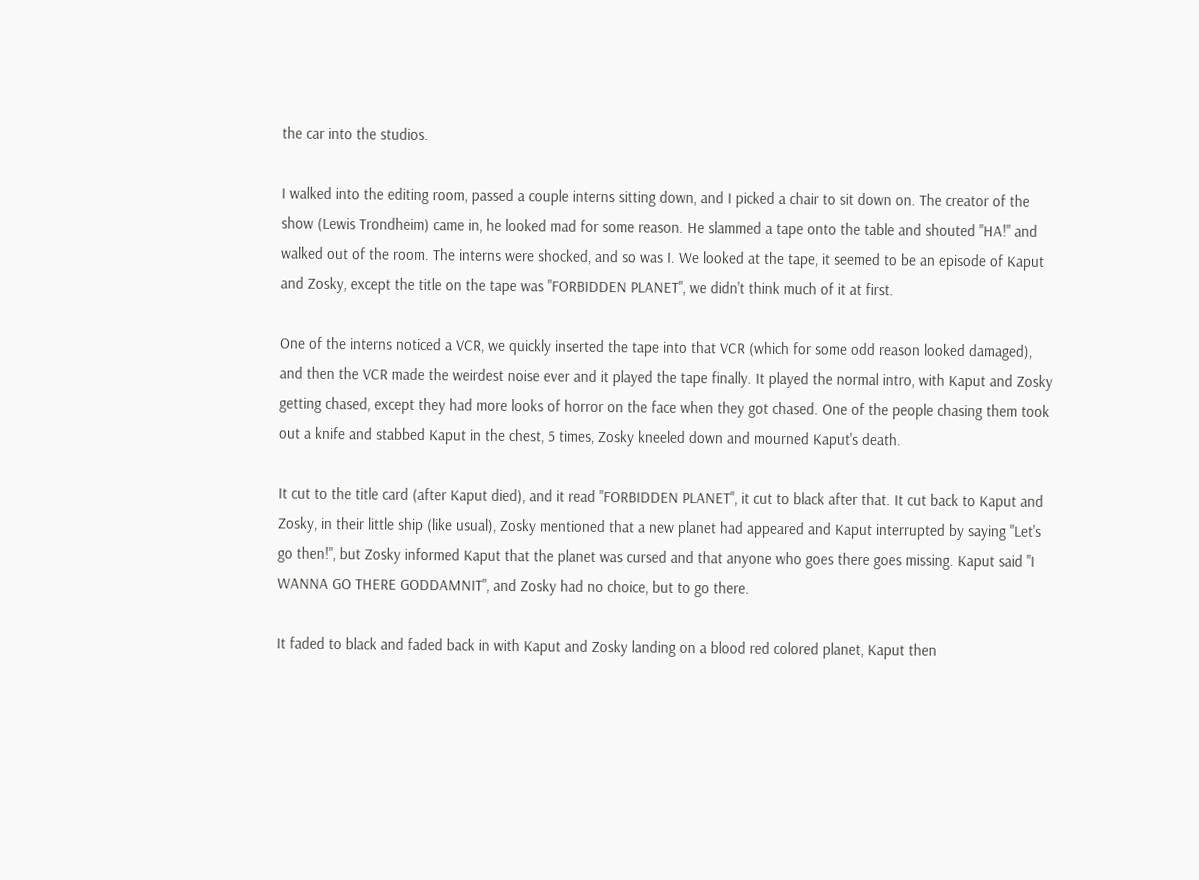the car into the studios.

I walked into the editing room, passed a couple interns sitting down, and I picked a chair to sit down on. The creator of the show (Lewis Trondheim) came in, he looked mad for some reason. He slammed a tape onto the table and shouted "HA!" and walked out of the room. The interns were shocked, and so was I. We looked at the tape, it seemed to be an episode of Kaput and Zosky, except the title on the tape was "FORBIDDEN PLANET", we didn't think much of it at first.

One of the interns noticed a VCR, we quickly inserted the tape into that VCR (which for some odd reason looked damaged), and then the VCR made the weirdest noise ever and it played the tape finally. It played the normal intro, with Kaput and Zosky getting chased, except they had more looks of horror on the face when they got chased. One of the people chasing them took out a knife and stabbed Kaput in the chest, 5 times, Zosky kneeled down and mourned Kaput's death.

It cut to the title card (after Kaput died), and it read "FORBIDDEN PLANET", it cut to black after that. It cut back to Kaput and Zosky, in their little ship (like usual), Zosky mentioned that a new planet had appeared and Kaput interrupted by saying "Let's go then!", but Zosky informed Kaput that the planet was cursed and that anyone who goes there goes missing. Kaput said "I WANNA GO THERE GODDAMNIT", and Zosky had no choice, but to go there.

It faded to black and faded back in with Kaput and Zosky landing on a blood red colored planet, Kaput then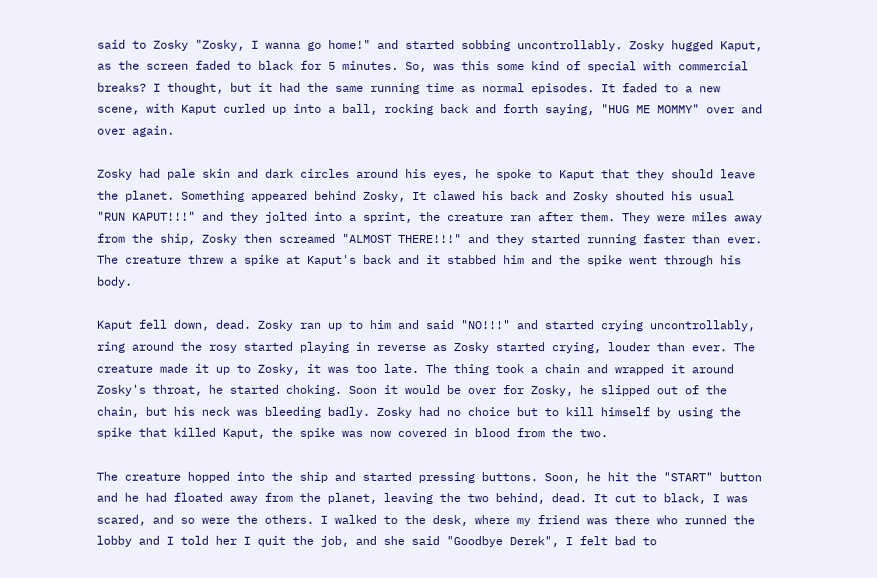said to Zosky "Zosky, I wanna go home!" and started sobbing uncontrollably. Zosky hugged Kaput, as the screen faded to black for 5 minutes. So, was this some kind of special with commercial breaks? I thought, but it had the same running time as normal episodes. It faded to a new scene, with Kaput curled up into a ball, rocking back and forth saying, "HUG ME MOMMY" over and over again.

Zosky had pale skin and dark circles around his eyes, he spoke to Kaput that they should leave the planet. Something appeared behind Zosky, It clawed his back and Zosky shouted his usual "RUN KAPUT!!!" and they jolted into a sprint, the creature ran after them. They were miles away from the ship, Zosky then screamed "ALMOST THERE!!!" and they started running faster than ever. The creature threw a spike at Kaput's back and it stabbed him and the spike went through his body.

Kaput fell down, dead. Zosky ran up to him and said "NO!!!" and started crying uncontrollably, ring around the rosy started playing in reverse as Zosky started crying, louder than ever. The creature made it up to Zosky, it was too late. The thing took a chain and wrapped it around Zosky's throat, he started choking. Soon it would be over for Zosky, he slipped out of the chain, but his neck was bleeding badly. Zosky had no choice but to kill himself by using the spike that killed Kaput, the spike was now covered in blood from the two.

The creature hopped into the ship and started pressing buttons. Soon, he hit the "START" button and he had floated away from the planet, leaving the two behind, dead. It cut to black, I was scared, and so were the others. I walked to the desk, where my friend was there who runned the lobby and I told her I quit the job, and she said "Goodbye Derek", I felt bad to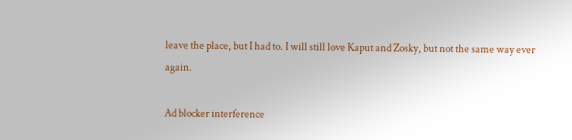leave the place, but I had to. I will still love Kaput and Zosky, but not the same way ever again.

Ad blocker interference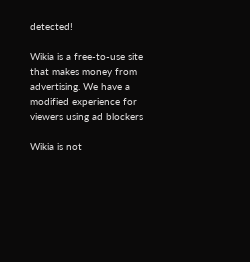detected!

Wikia is a free-to-use site that makes money from advertising. We have a modified experience for viewers using ad blockers

Wikia is not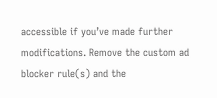accessible if you’ve made further modifications. Remove the custom ad blocker rule(s) and the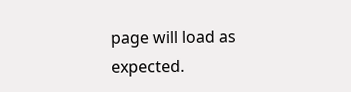page will load as expected.